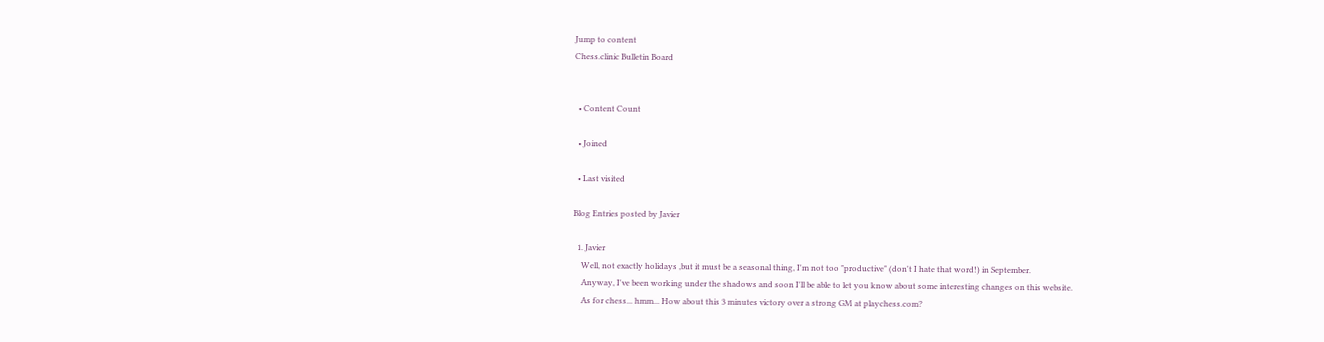Jump to content
Chess.clinic Bulletin Board


  • Content Count

  • Joined

  • Last visited

Blog Entries posted by Javier

  1. Javier
    Well, not exactly holidays ,but it must be a seasonal thing, I'm not too "productive" (don't I hate that word!) in September.
    Anyway, I've been working under the shadows and soon I'll be able to let you know about some interesting changes on this website.
    As for chess... hmm... How about this 3 minutes victory over a strong GM at playchess.com?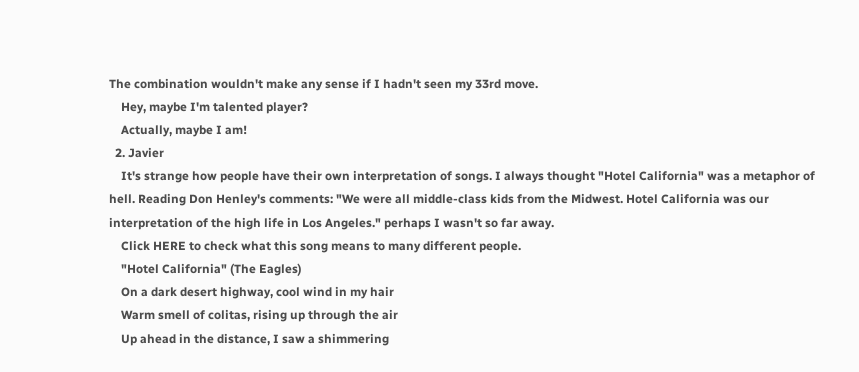The combination wouldn't make any sense if I hadn't seen my 33rd move.
    Hey, maybe I'm talented player?
    Actually, maybe I am!
  2. Javier
    It's strange how people have their own interpretation of songs. I always thought "Hotel California" was a metaphor of hell. Reading Don Henley's comments: "We were all middle-class kids from the Midwest. Hotel California was our interpretation of the high life in Los Angeles." perhaps I wasn't so far away.
    Click HERE to check what this song means to many different people.
    "Hotel California" (The Eagles)
    On a dark desert highway, cool wind in my hair
    Warm smell of colitas, rising up through the air
    Up ahead in the distance, I saw a shimmering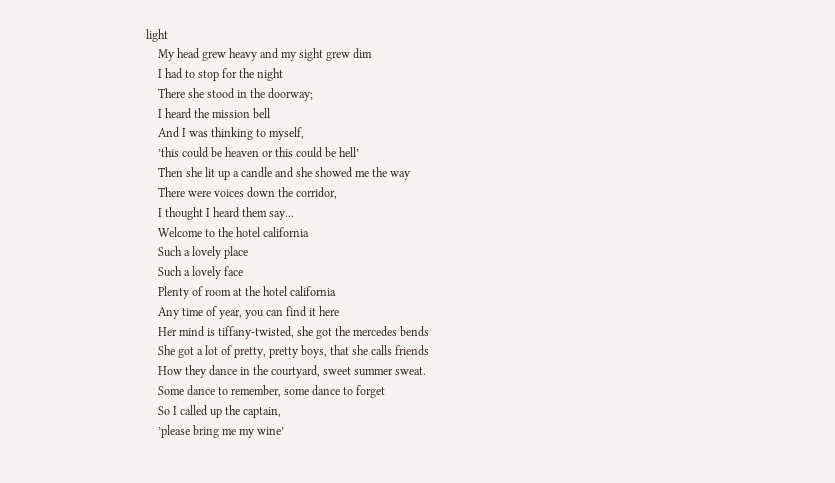light
    My head grew heavy and my sight grew dim
    I had to stop for the night
    There she stood in the doorway;
    I heard the mission bell
    And I was thinking to myself,
    ’this could be heaven or this could be hell’
    Then she lit up a candle and she showed me the way
    There were voices down the corridor,
    I thought I heard them say...
    Welcome to the hotel california
    Such a lovely place
    Such a lovely face
    Plenty of room at the hotel california
    Any time of year, you can find it here
    Her mind is tiffany-twisted, she got the mercedes bends
    She got a lot of pretty, pretty boys, that she calls friends
    How they dance in the courtyard, sweet summer sweat.
    Some dance to remember, some dance to forget
    So I called up the captain,
    ’please bring me my wine’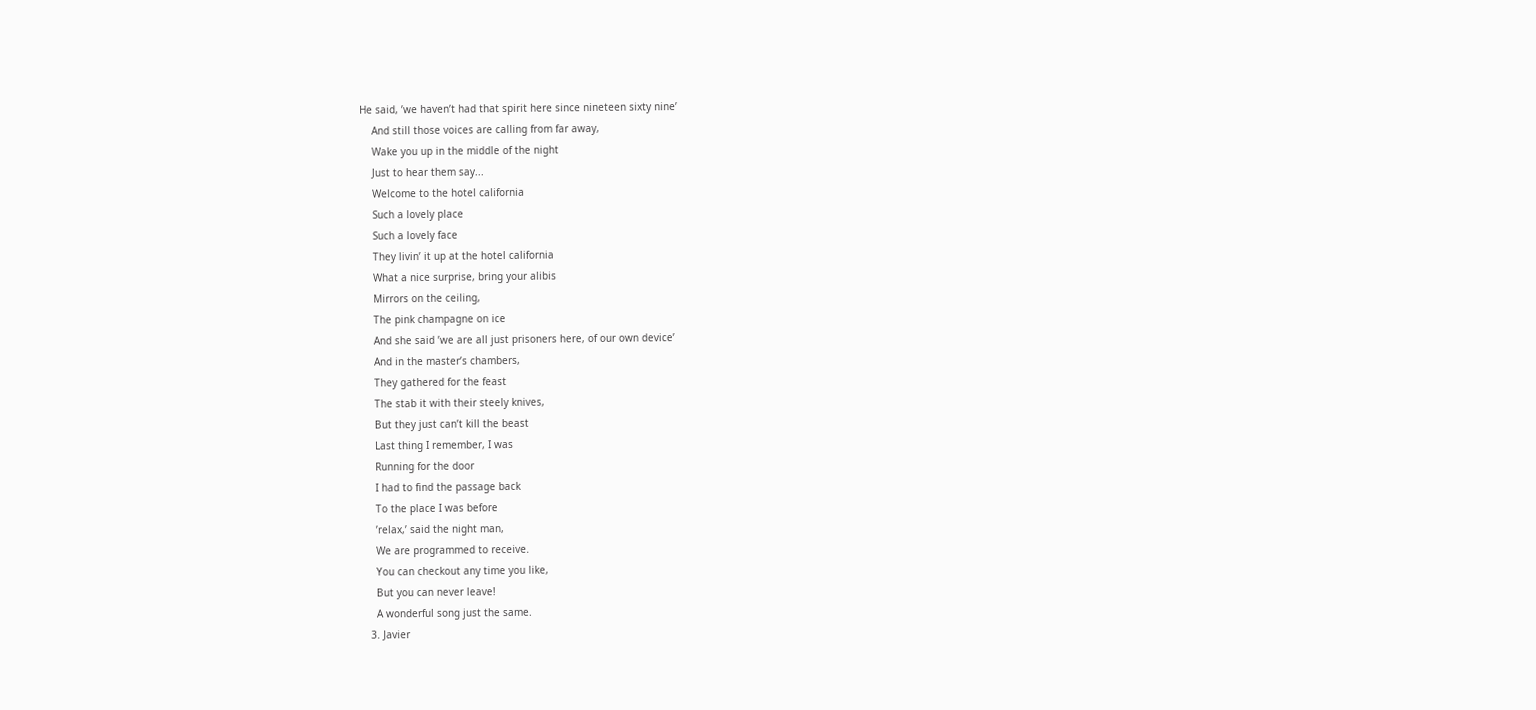He said, ’we haven’t had that spirit here since nineteen sixty nine’
    And still those voices are calling from far away,
    Wake you up in the middle of the night
    Just to hear them say...
    Welcome to the hotel california
    Such a lovely place
    Such a lovely face
    They livin’ it up at the hotel california
    What a nice surprise, bring your alibis
    Mirrors on the ceiling,
    The pink champagne on ice
    And she said ’we are all just prisoners here, of our own device’
    And in the master’s chambers,
    They gathered for the feast
    The stab it with their steely knives,
    But they just can’t kill the beast
    Last thing I remember, I was
    Running for the door
    I had to find the passage back
    To the place I was before
    ’relax,’ said the night man,
    We are programmed to receive.
    You can checkout any time you like,
    But you can never leave!
    A wonderful song just the same.
  3. Javier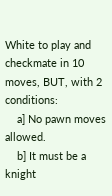White to play and checkmate in 10 moves, BUT, with 2 conditions:
    a] No pawn moves allowed.
    b] It must be a knight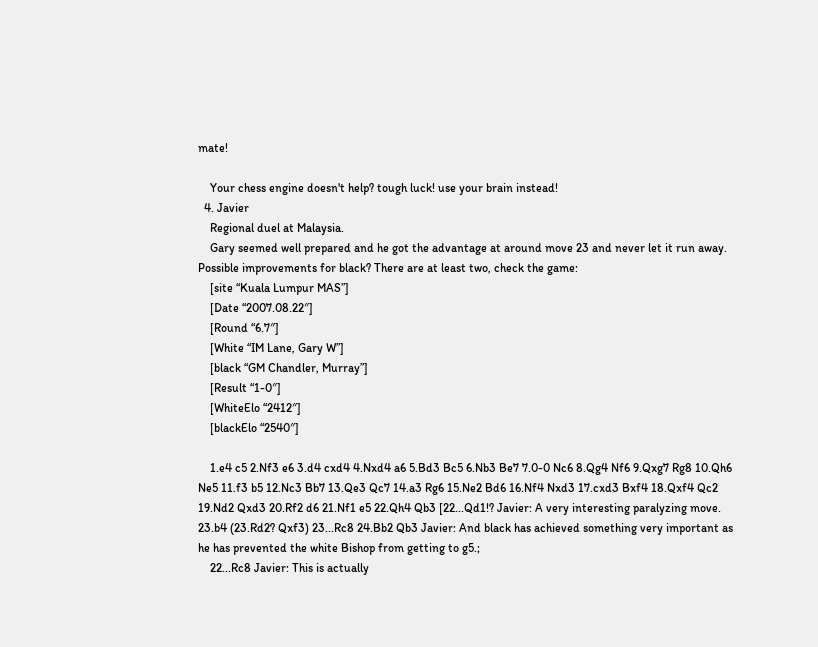mate!

    Your chess engine doesn't help? tough luck! use your brain instead!
  4. Javier
    Regional duel at Malaysia.
    Gary seemed well prepared and he got the advantage at around move 23 and never let it run away. Possible improvements for black? There are at least two, check the game:
    [site “Kuala Lumpur MAS”]
    [Date “2007.08.22″]
    [Round “6.7″]
    [White “IM Lane, Gary W”]
    [black “GM Chandler, Murray”]
    [Result “1-0″]
    [WhiteElo “2412″]
    [blackElo “2540″]

    1.e4 c5 2.Nf3 e6 3.d4 cxd4 4.Nxd4 a6 5.Bd3 Bc5 6.Nb3 Be7 7.0-0 Nc6 8.Qg4 Nf6 9.Qxg7 Rg8 10.Qh6 Ne5 11.f3 b5 12.Nc3 Bb7 13.Qe3 Qc7 14.a3 Rg6 15.Ne2 Bd6 16.Nf4 Nxd3 17.cxd3 Bxf4 18.Qxf4 Qc2 19.Nd2 Qxd3 20.Rf2 d6 21.Nf1 e5 22.Qh4 Qb3 [22...Qd1!? Javier: A very interesting paralyzing move. 23.b4 (23.Rd2? Qxf3) 23...Rc8 24.Bb2 Qb3 Javier: And black has achieved something very important as he has prevented the white Bishop from getting to g5.;
    22...Rc8 Javier: This is actually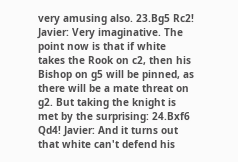very amusing also. 23.Bg5 Rc2! Javier: Very imaginative. The point now is that if white takes the Rook on c2, then his Bishop on g5 will be pinned, as there will be a mate threat on g2. But taking the knight is met by the surprising: 24.Bxf6 Qd4! Javier: And it turns out that white can't defend his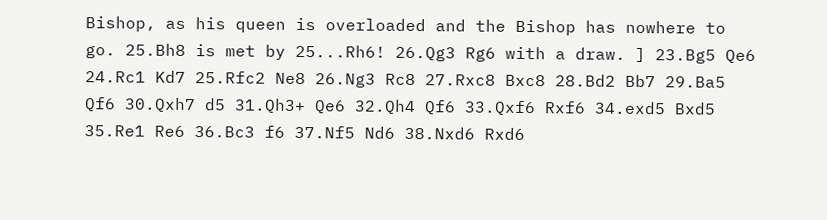Bishop, as his queen is overloaded and the Bishop has nowhere to go. 25.Bh8 is met by 25...Rh6! 26.Qg3 Rg6 with a draw. ] 23.Bg5 Qe6 24.Rc1 Kd7 25.Rfc2 Ne8 26.Ng3 Rc8 27.Rxc8 Bxc8 28.Bd2 Bb7 29.Ba5 Qf6 30.Qxh7 d5 31.Qh3+ Qe6 32.Qh4 Qf6 33.Qxf6 Rxf6 34.exd5 Bxd5 35.Re1 Re6 36.Bc3 f6 37.Nf5 Nd6 38.Nxd6 Rxd6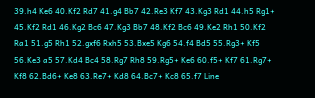39.h4 Ke6 40.Kf2 Rd7 41.g4 Bb7 42.Re3 Kf7 43.Kg3 Rd1 44.h5 Rg1+ 45.Kf2 Rd1 46.Kg2 Bc6 47.Kg3 Bb7 48.Kf2 Bc6 49.Ke2 Rh1 50.Kf2 Ra1 51.g5 Rh1 52.gxf6 Rxh5 53.Bxe5 Kg6 54.f4 Bd5 55.Rg3+ Kf5 56.Ke3 a5 57.Kd4 Bc4 58.Rg7 Rh8 59.Rg5+ Ke6 60.f5+ Kf7 61.Rg7+ Kf8 62.Bd6+ Ke8 63.Re7+ Kd8 64.Bc7+ Kc8 65.f7 Line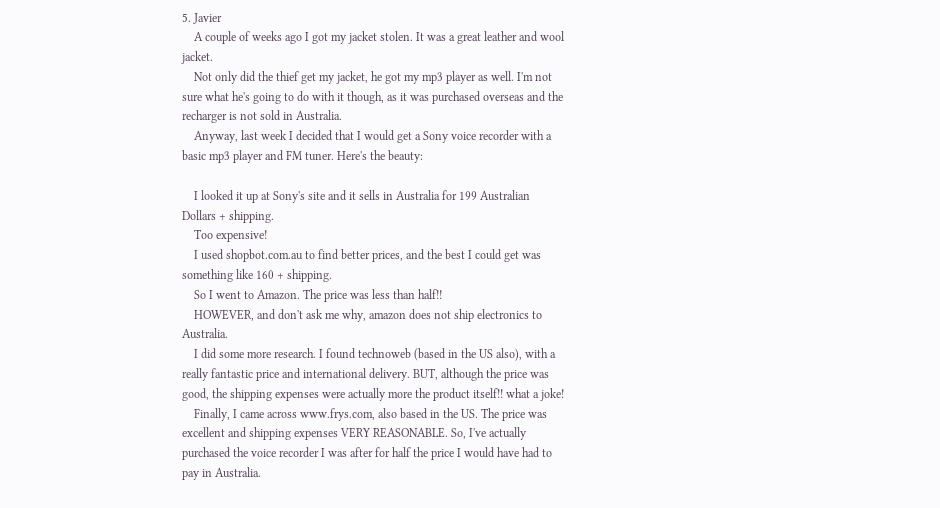5. Javier
    A couple of weeks ago I got my jacket stolen. It was a great leather and wool jacket.
    Not only did the thief get my jacket, he got my mp3 player as well. I'm not sure what he's going to do with it though, as it was purchased overseas and the recharger is not sold in Australia.
    Anyway, last week I decided that I would get a Sony voice recorder with a basic mp3 player and FM tuner. Here's the beauty:

    I looked it up at Sony's site and it sells in Australia for 199 Australian Dollars + shipping.
    Too expensive!
    I used shopbot.com.au to find better prices, and the best I could get was something like 160 + shipping.
    So I went to Amazon. The price was less than half!!
    HOWEVER, and don't ask me why, amazon does not ship electronics to Australia.
    I did some more research. I found technoweb (based in the US also), with a really fantastic price and international delivery. BUT, although the price was good, the shipping expenses were actually more the product itself!! what a joke!
    Finally, I came across www.frys.com, also based in the US. The price was excellent and shipping expenses VERY REASONABLE. So, I've actually purchased the voice recorder I was after for half the price I would have had to pay in Australia.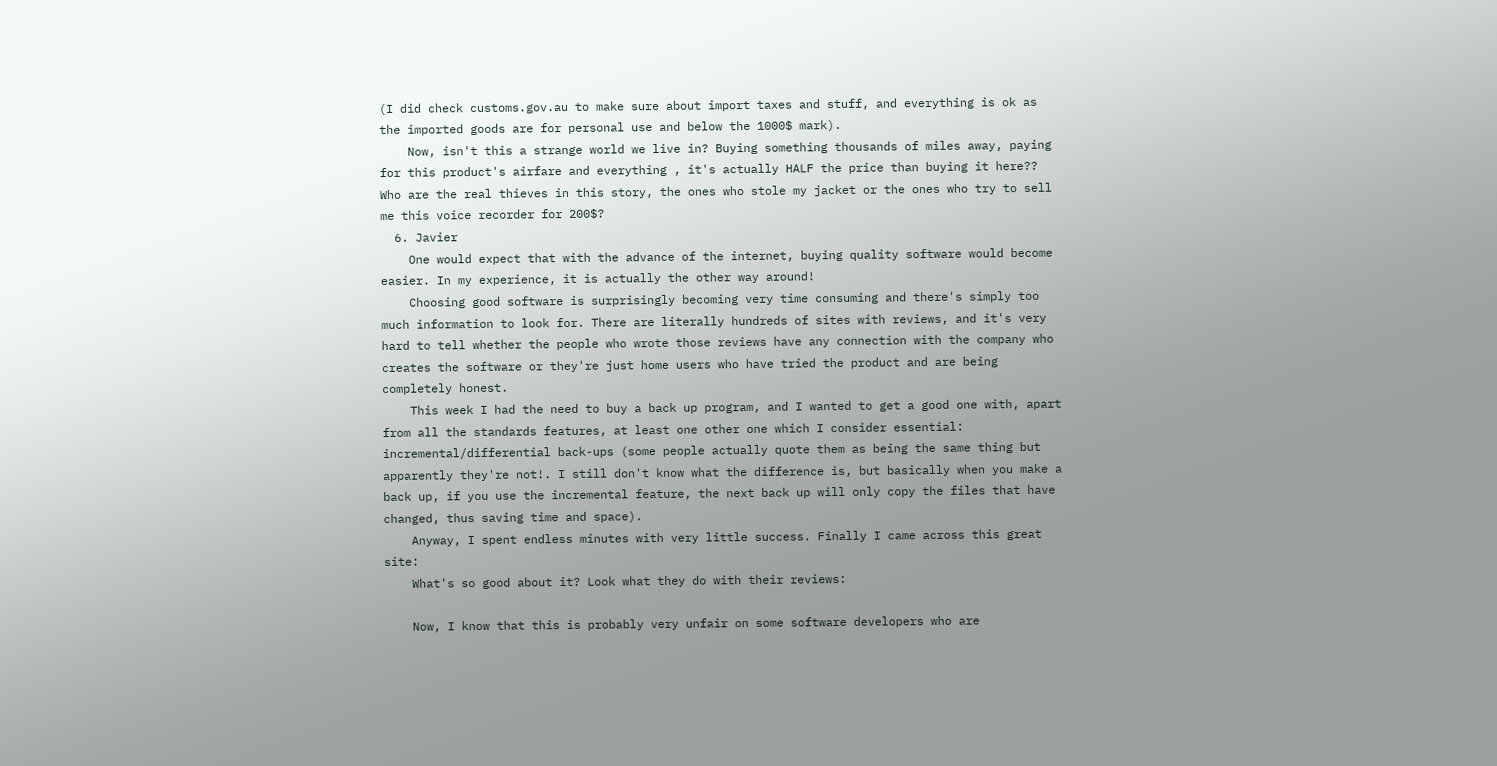(I did check customs.gov.au to make sure about import taxes and stuff, and everything is ok as the imported goods are for personal use and below the 1000$ mark).
    Now, isn't this a strange world we live in? Buying something thousands of miles away, paying for this product's airfare and everything , it's actually HALF the price than buying it here?? Who are the real thieves in this story, the ones who stole my jacket or the ones who try to sell me this voice recorder for 200$?
  6. Javier
    One would expect that with the advance of the internet, buying quality software would become easier. In my experience, it is actually the other way around!
    Choosing good software is surprisingly becoming very time consuming and there's simply too much information to look for. There are literally hundreds of sites with reviews, and it's very hard to tell whether the people who wrote those reviews have any connection with the company who creates the software or they're just home users who have tried the product and are being completely honest.
    This week I had the need to buy a back up program, and I wanted to get a good one with, apart from all the standards features, at least one other one which I consider essential: incremental/differential back-ups (some people actually quote them as being the same thing but apparently they're not!. I still don't know what the difference is, but basically when you make a back up, if you use the incremental feature, the next back up will only copy the files that have changed, thus saving time and space).
    Anyway, I spent endless minutes with very little success. Finally I came across this great site:
    What's so good about it? Look what they do with their reviews:

    Now, I know that this is probably very unfair on some software developers who are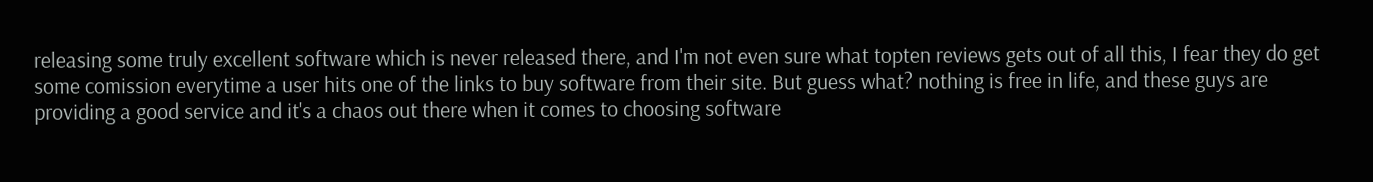releasing some truly excellent software which is never released there, and I'm not even sure what topten reviews gets out of all this, I fear they do get some comission everytime a user hits one of the links to buy software from their site. But guess what? nothing is free in life, and these guys are providing a good service and it's a chaos out there when it comes to choosing software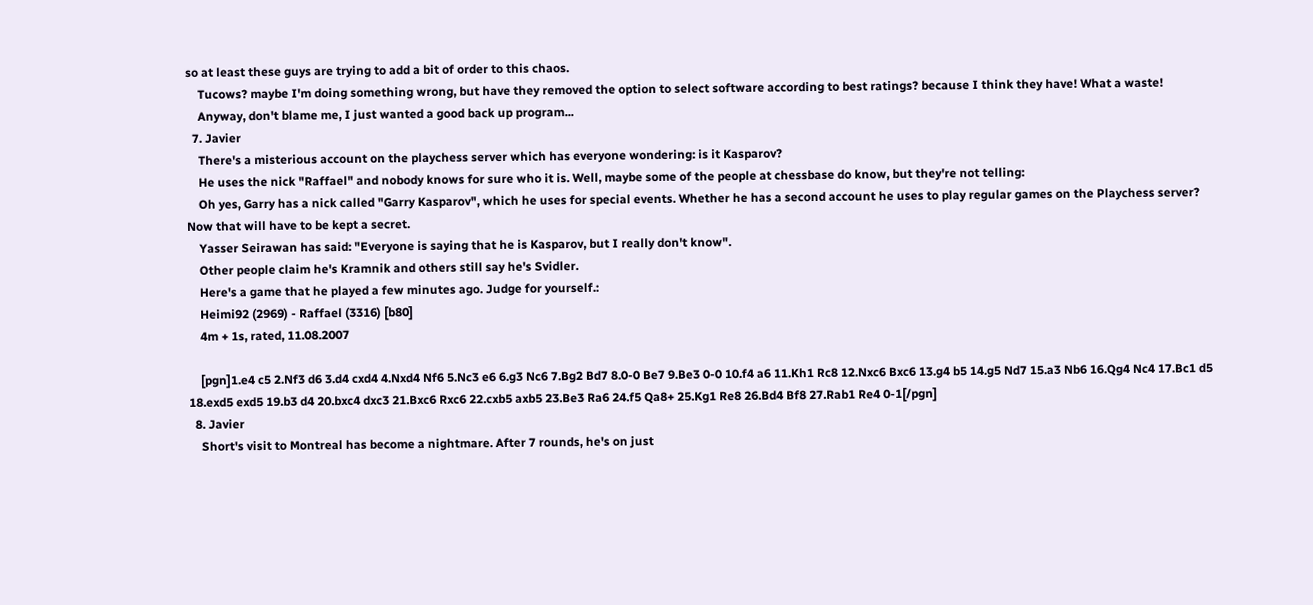so at least these guys are trying to add a bit of order to this chaos.
    Tucows? maybe I'm doing something wrong, but have they removed the option to select software according to best ratings? because I think they have! What a waste!
    Anyway, don't blame me, I just wanted a good back up program...
  7. Javier
    There's a misterious account on the playchess server which has everyone wondering: is it Kasparov?
    He uses the nick "Raffael" and nobody knows for sure who it is. Well, maybe some of the people at chessbase do know, but they're not telling:
    Oh yes, Garry has a nick called "Garry Kasparov", which he uses for special events. Whether he has a second account he uses to play regular games on the Playchess server? Now that will have to be kept a secret.
    Yasser Seirawan has said: "Everyone is saying that he is Kasparov, but I really don't know".
    Other people claim he's Kramnik and others still say he's Svidler.
    Here's a game that he played a few minutes ago. Judge for yourself.:
    Heimi92 (2969) - Raffael (3316) [b80]
    4m + 1s, rated, 11.08.2007

    [pgn]1.e4 c5 2.Nf3 d6 3.d4 cxd4 4.Nxd4 Nf6 5.Nc3 e6 6.g3 Nc6 7.Bg2 Bd7 8.0-0 Be7 9.Be3 0-0 10.f4 a6 11.Kh1 Rc8 12.Nxc6 Bxc6 13.g4 b5 14.g5 Nd7 15.a3 Nb6 16.Qg4 Nc4 17.Bc1 d5 18.exd5 exd5 19.b3 d4 20.bxc4 dxc3 21.Bxc6 Rxc6 22.cxb5 axb5 23.Be3 Ra6 24.f5 Qa8+ 25.Kg1 Re8 26.Bd4 Bf8 27.Rab1 Re4 0-1[/pgn]
  8. Javier
    Short's visit to Montreal has become a nightmare. After 7 rounds, he's on just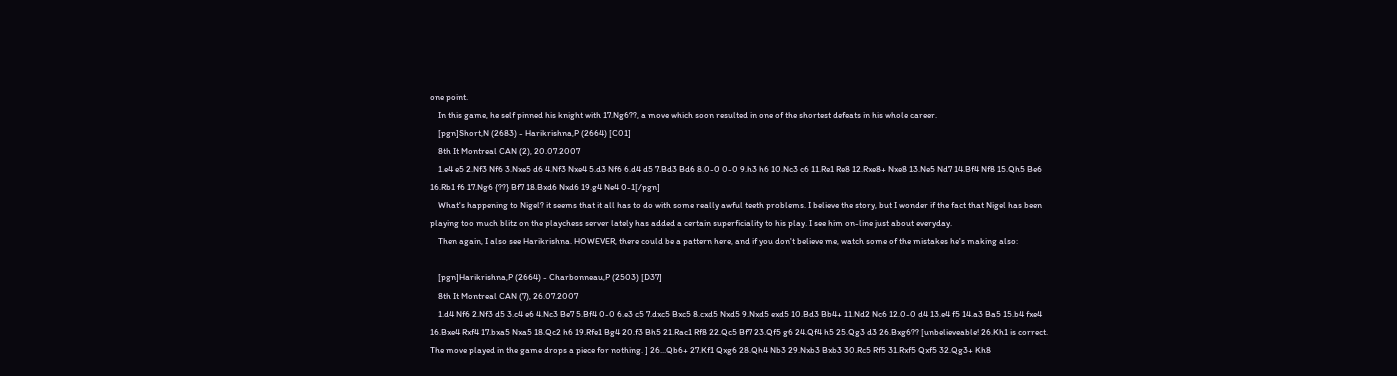one point.
    In this game, he self pinned his knight with 17.Ng6??, a move which soon resulted in one of the shortest defeats in his whole career.
    [pgn]Short,N (2683) - Harikrishna,P (2664) [C01]
    8th It Montreal CAN (2), 20.07.2007
    1.e4 e5 2.Nf3 Nf6 3.Nxe5 d6 4.Nf3 Nxe4 5.d3 Nf6 6.d4 d5 7.Bd3 Bd6 8.0-0 0-0 9.h3 h6 10.Nc3 c6 11.Re1 Re8 12.Rxe8+ Nxe8 13.Ne5 Nd7 14.Bf4 Nf8 15.Qh5 Be6 16.Rb1 f6 17.Ng6 {??} Bf7 18.Bxd6 Nxd6 19.g4 Ne4 0-1[/pgn]
    What's happening to Nigel? it seems that it all has to do with some really awful teeth problems. I believe the story, but I wonder if the fact that Nigel has been playing too much blitz on the playchess server lately has added a certain superficiality to his play. I see him on-line just about everyday.
    Then again, I also see Harikrishna. HOWEVER, there could be a pattern here, and if you don't believe me, watch some of the mistakes he's making also:

    [pgn]Harikrishna,P (2664) - Charbonneau,P (2503) [D37]
    8th It Montreal CAN (7), 26.07.2007
    1.d4 Nf6 2.Nf3 d5 3.c4 e6 4.Nc3 Be7 5.Bf4 0-0 6.e3 c5 7.dxc5 Bxc5 8.cxd5 Nxd5 9.Nxd5 exd5 10.Bd3 Bb4+ 11.Nd2 Nc6 12.0-0 d4 13.e4 f5 14.a3 Ba5 15.b4 fxe4 16.Bxe4 Rxf4 17.bxa5 Nxa5 18.Qc2 h6 19.Rfe1 Bg4 20.f3 Bh5 21.Rac1 Rf8 22.Qc5 Bf7 23.Qf5 g6 24.Qf4 h5 25.Qg3 d3 26.Bxg6?? [unbelieveable! 26.Kh1 is correct. The move played in the game drops a piece for nothing. ] 26...Qb6+ 27.Kf1 Qxg6 28.Qh4 Nb3 29.Nxb3 Bxb3 30.Rc5 Rf5 31.Rxf5 Qxf5 32.Qg3+ Kh8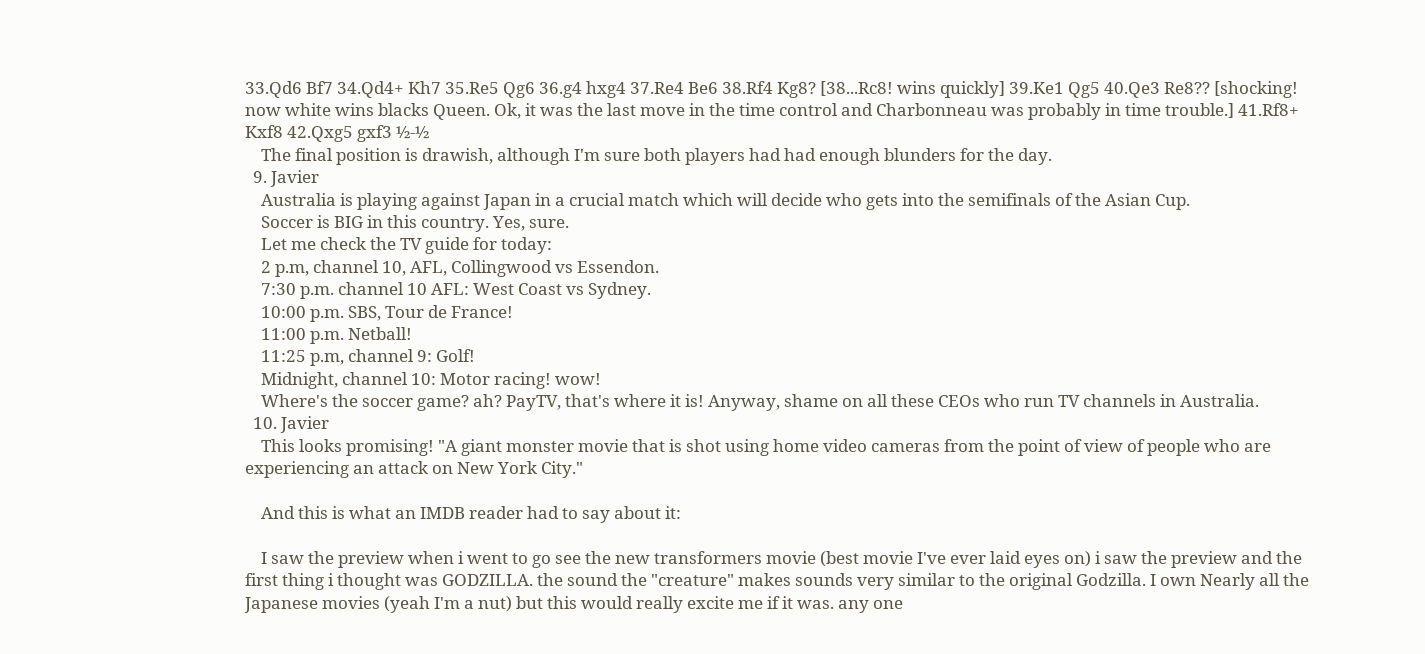33.Qd6 Bf7 34.Qd4+ Kh7 35.Re5 Qg6 36.g4 hxg4 37.Re4 Be6 38.Rf4 Kg8? [38...Rc8! wins quickly] 39.Ke1 Qg5 40.Qe3 Re8?? [shocking! now white wins blacks Queen. Ok, it was the last move in the time control and Charbonneau was probably in time trouble.] 41.Rf8+ Kxf8 42.Qxg5 gxf3 ½-½
    The final position is drawish, although I'm sure both players had had enough blunders for the day.
  9. Javier
    Australia is playing against Japan in a crucial match which will decide who gets into the semifinals of the Asian Cup.
    Soccer is BIG in this country. Yes, sure.
    Let me check the TV guide for today:
    2 p.m, channel 10, AFL, Collingwood vs Essendon.
    7:30 p.m. channel 10 AFL: West Coast vs Sydney.
    10:00 p.m. SBS, Tour de France!
    11:00 p.m. Netball!
    11:25 p.m, channel 9: Golf!
    Midnight, channel 10: Motor racing! wow!
    Where's the soccer game? ah? PayTV, that's where it is! Anyway, shame on all these CEOs who run TV channels in Australia.
  10. Javier
    This looks promising! "A giant monster movie that is shot using home video cameras from the point of view of people who are experiencing an attack on New York City."

    And this is what an IMDB reader had to say about it:

    I saw the preview when i went to go see the new transformers movie (best movie I've ever laid eyes on) i saw the preview and the first thing i thought was GODZILLA. the sound the "creature" makes sounds very similar to the original Godzilla. I own Nearly all the Japanese movies (yeah I'm a nut) but this would really excite me if it was. any one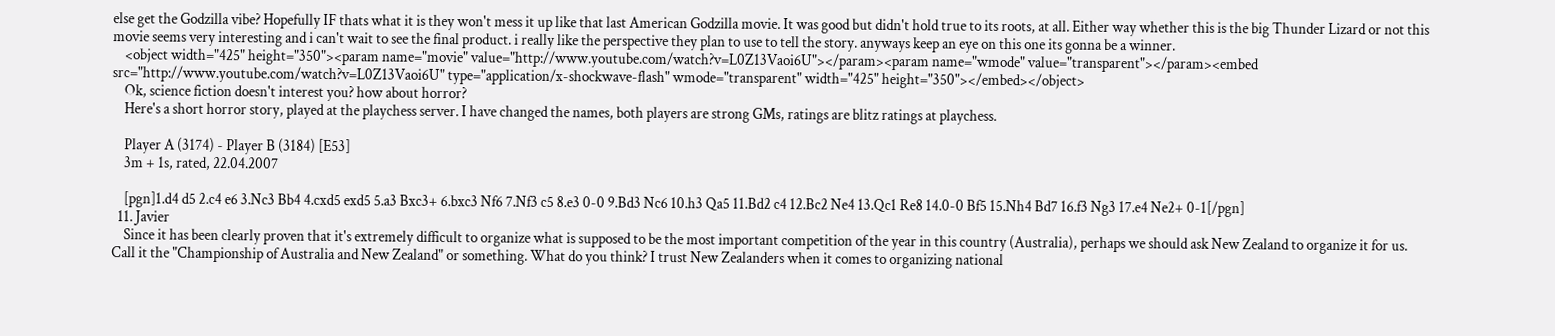else get the Godzilla vibe? Hopefully IF thats what it is they won't mess it up like that last American Godzilla movie. It was good but didn't hold true to its roots, at all. Either way whether this is the big Thunder Lizard or not this movie seems very interesting and i can't wait to see the final product. i really like the perspective they plan to use to tell the story. anyways keep an eye on this one its gonna be a winner.
    <object width="425" height="350"><param name="movie" value="http://www.youtube.com/watch?v=L0Z13Vaoi6U"></param><param name="wmode" value="transparent"></param><embed src="http://www.youtube.com/watch?v=L0Z13Vaoi6U" type="application/x-shockwave-flash" wmode="transparent" width="425" height="350"></embed></object>
    Ok, science fiction doesn't interest you? how about horror?
    Here's a short horror story, played at the playchess server. I have changed the names, both players are strong GMs, ratings are blitz ratings at playchess.

    Player A (3174) - Player B (3184) [E53]
    3m + 1s, rated, 22.04.2007

    [pgn]1.d4 d5 2.c4 e6 3.Nc3 Bb4 4.cxd5 exd5 5.a3 Bxc3+ 6.bxc3 Nf6 7.Nf3 c5 8.e3 0-0 9.Bd3 Nc6 10.h3 Qa5 11.Bd2 c4 12.Bc2 Ne4 13.Qc1 Re8 14.0-0 Bf5 15.Nh4 Bd7 16.f3 Ng3 17.e4 Ne2+ 0-1[/pgn]
  11. Javier
    Since it has been clearly proven that it's extremely difficult to organize what is supposed to be the most important competition of the year in this country (Australia), perhaps we should ask New Zealand to organize it for us. Call it the "Championship of Australia and New Zealand" or something. What do you think? I trust New Zealanders when it comes to organizing national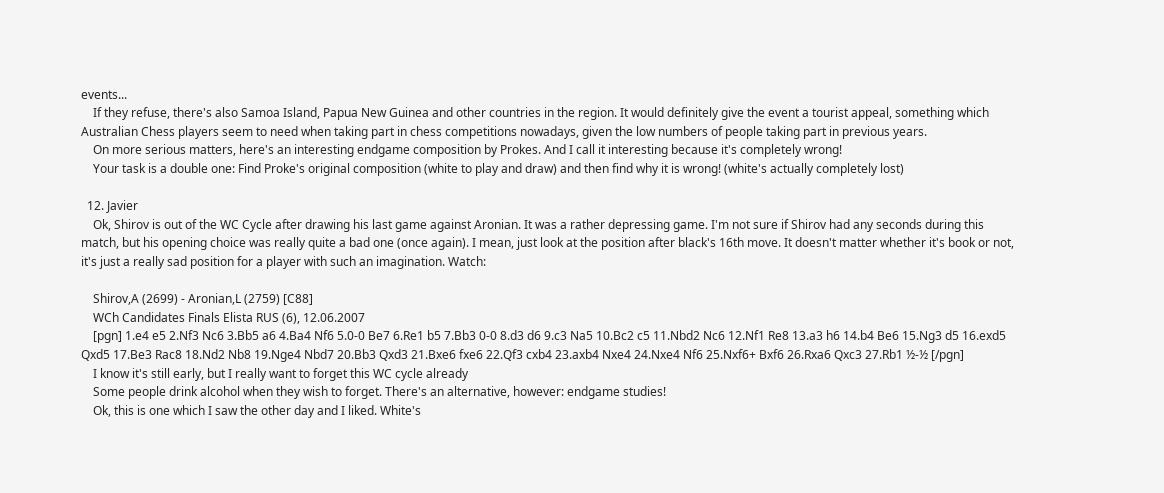events...
    If they refuse, there's also Samoa Island, Papua New Guinea and other countries in the region. It would definitely give the event a tourist appeal, something which Australian Chess players seem to need when taking part in chess competitions nowadays, given the low numbers of people taking part in previous years.
    On more serious matters, here's an interesting endgame composition by Prokes. And I call it interesting because it's completely wrong!
    Your task is a double one: Find Proke's original composition (white to play and draw) and then find why it is wrong! (white's actually completely lost)

  12. Javier
    Ok, Shirov is out of the WC Cycle after drawing his last game against Aronian. It was a rather depressing game. I'm not sure if Shirov had any seconds during this match, but his opening choice was really quite a bad one (once again). I mean, just look at the position after black's 16th move. It doesn't matter whether it's book or not, it's just a really sad position for a player with such an imagination. Watch:

    Shirov,A (2699) - Aronian,L (2759) [C88]
    WCh Candidates Finals Elista RUS (6), 12.06.2007
    [pgn] 1.e4 e5 2.Nf3 Nc6 3.Bb5 a6 4.Ba4 Nf6 5.0-0 Be7 6.Re1 b5 7.Bb3 0-0 8.d3 d6 9.c3 Na5 10.Bc2 c5 11.Nbd2 Nc6 12.Nf1 Re8 13.a3 h6 14.b4 Be6 15.Ng3 d5 16.exd5 Qxd5 17.Be3 Rac8 18.Nd2 Nb8 19.Nge4 Nbd7 20.Bb3 Qxd3 21.Bxe6 fxe6 22.Qf3 cxb4 23.axb4 Nxe4 24.Nxe4 Nf6 25.Nxf6+ Bxf6 26.Rxa6 Qxc3 27.Rb1 ½-½ [/pgn]
    I know it's still early, but I really want to forget this WC cycle already
    Some people drink alcohol when they wish to forget. There's an alternative, however: endgame studies!
    Ok, this is one which I saw the other day and I liked. White's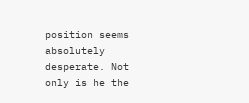position seems absolutely desperate. Not only is he the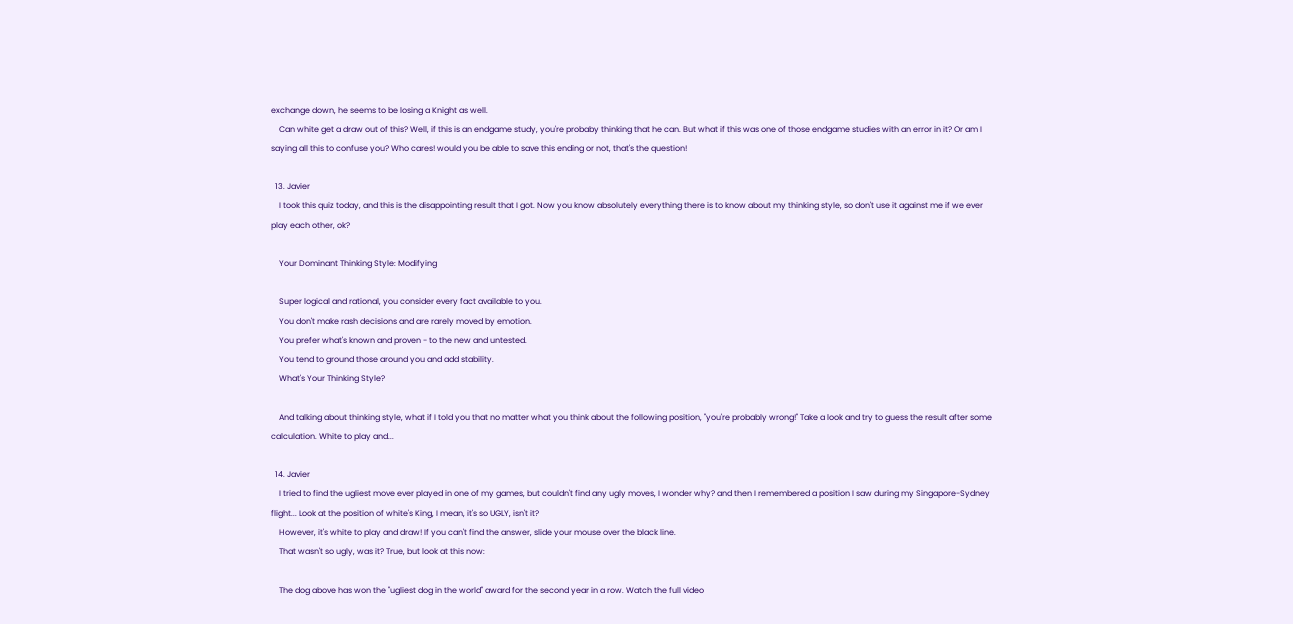exchange down, he seems to be losing a Knight as well.
    Can white get a draw out of this? Well, if this is an endgame study, you're probaby thinking that he can. But what if this was one of those endgame studies with an error in it? Or am I saying all this to confuse you? Who cares! would you be able to save this ending or not, that's the question!

  13. Javier
    I took this quiz today, and this is the disappointing result that I got. Now you know absolutely everything there is to know about my thinking style, so don't use it against me if we ever play each other, ok?

    Your Dominant Thinking Style: Modifying

    Super logical and rational, you consider every fact available to you.
    You don't make rash decisions and are rarely moved by emotion.
    You prefer what's known and proven - to the new and untested.
    You tend to ground those around you and add stability.
    What's Your Thinking Style?

    And talking about thinking style, what if I told you that no matter what you think about the following position, "you're probably wrong!" Take a look and try to guess the result after some calculation. White to play and...

  14. Javier
    I tried to find the ugliest move ever played in one of my games, but couldn't find any ugly moves, I wonder why? and then I remembered a position I saw during my Singapore-Sydney flight... Look at the position of white's King, I mean, it's so UGLY, isn't it?
    However, it's white to play and draw! If you can't find the answer, slide your mouse over the black line.
    That wasn't so ugly, was it? True, but look at this now:

    The dog above has won the "ugliest dog in the world" award for the second year in a row. Watch the full video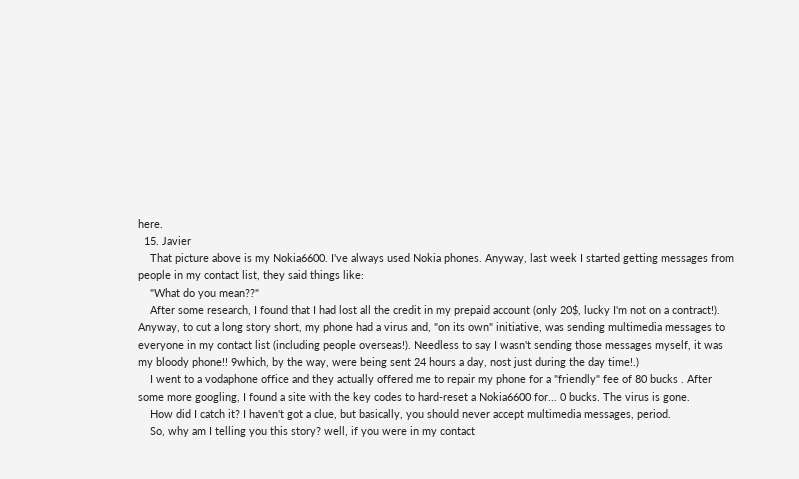here.
  15. Javier
    That picture above is my Nokia6600. I've always used Nokia phones. Anyway, last week I started getting messages from people in my contact list, they said things like:
    "What do you mean??"
    After some research, I found that I had lost all the credit in my prepaid account (only 20$, lucky I'm not on a contract!). Anyway, to cut a long story short, my phone had a virus and, "on its own" initiative, was sending multimedia messages to everyone in my contact list (including people overseas!). Needless to say I wasn't sending those messages myself, it was my bloody phone!! 9which, by the way, were being sent 24 hours a day, nost just during the day time!.)
    I went to a vodaphone office and they actually offered me to repair my phone for a "friendly" fee of 80 bucks . After some more googling, I found a site with the key codes to hard-reset a Nokia6600 for... 0 bucks. The virus is gone.
    How did I catch it? I haven't got a clue, but basically, you should never accept multimedia messages, period.
    So, why am I telling you this story? well, if you were in my contact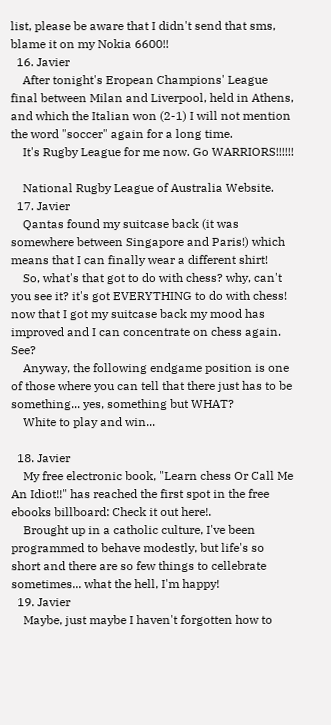list, please be aware that I didn't send that sms, blame it on my Nokia 6600!!
  16. Javier
    After tonight's Eropean Champions' League final between Milan and Liverpool, held in Athens, and which the Italian won (2-1) I will not mention the word "soccer" again for a long time.
    It's Rugby League for me now. Go WARRIORS!!!!!!

    National Rugby League of Australia Website.
  17. Javier
    Qantas found my suitcase back (it was somewhere between Singapore and Paris!) which means that I can finally wear a different shirt!
    So, what's that got to do with chess? why, can't you see it? it's got EVERYTHING to do with chess! now that I got my suitcase back my mood has improved and I can concentrate on chess again. See?
    Anyway, the following endgame position is one of those where you can tell that there just has to be something... yes, something but WHAT?
    White to play and win...

  18. Javier
    My free electronic book, "Learn chess Or Call Me An Idiot!!" has reached the first spot in the free ebooks billboard: Check it out here!.
    Brought up in a catholic culture, I've been programmed to behave modestly, but life's so short and there are so few things to cellebrate sometimes... what the hell, I'm happy!
  19. Javier
    Maybe, just maybe I haven't forgotten how to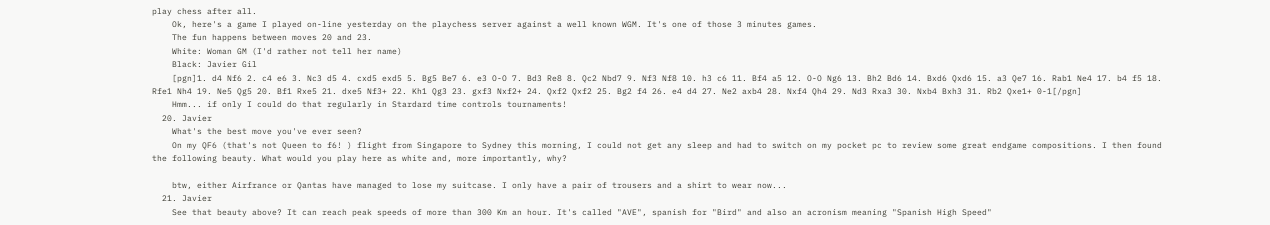play chess after all.
    Ok, here's a game I played on-line yesterday on the playchess server against a well known WGM. It's one of those 3 minutes games.
    The fun happens between moves 20 and 23.
    White: Woman GM (I'd rather not tell her name)
    Black: Javier Gil
    [pgn]1. d4 Nf6 2. c4 e6 3. Nc3 d5 4. cxd5 exd5 5. Bg5 Be7 6. e3 O-O 7. Bd3 Re8 8. Qc2 Nbd7 9. Nf3 Nf8 10. h3 c6 11. Bf4 a5 12. O-O Ng6 13. Bh2 Bd6 14. Bxd6 Qxd6 15. a3 Qe7 16. Rab1 Ne4 17. b4 f5 18. Rfe1 Nh4 19. Ne5 Qg5 20. Bf1 Rxe5 21. dxe5 Nf3+ 22. Kh1 Qg3 23. gxf3 Nxf2+ 24. Qxf2 Qxf2 25. Bg2 f4 26. e4 d4 27. Ne2 axb4 28. Nxf4 Qh4 29. Nd3 Rxa3 30. Nxb4 Bxh3 31. Rb2 Qxe1+ 0-1[/pgn]
    Hmm... if only I could do that regularly in Stardard time controls tournaments!
  20. Javier
    What's the best move you've ever seen?
    On my QF6 (that's not Queen to f6! ) flight from Singapore to Sydney this morning, I could not get any sleep and had to switch on my pocket pc to review some great endgame compositions. I then found the following beauty. What would you play here as white and, more importantly, why?

    btw, either Airfrance or Qantas have managed to lose my suitcase. I only have a pair of trousers and a shirt to wear now...
  21. Javier
    See that beauty above? It can reach peak speeds of more than 300 Km an hour. It's called "AVE", spanish for "Bird" and also an acronism meaning "Spanish High Speed"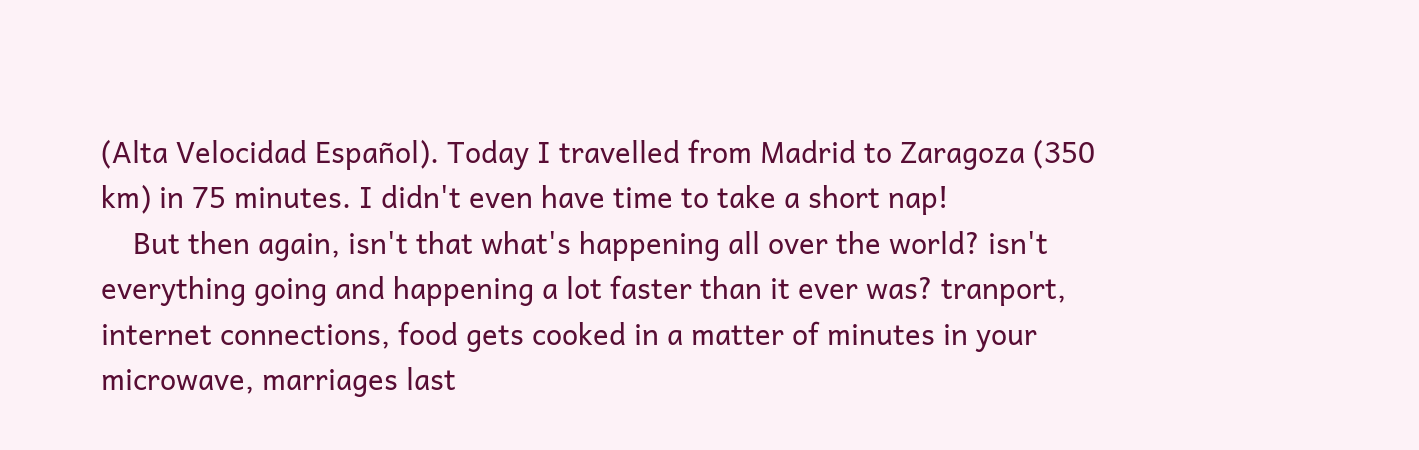(Alta Velocidad Español). Today I travelled from Madrid to Zaragoza (350 km) in 75 minutes. I didn't even have time to take a short nap!
    But then again, isn't that what's happening all over the world? isn't everything going and happening a lot faster than it ever was? tranport, internet connections, food gets cooked in a matter of minutes in your microwave, marriages last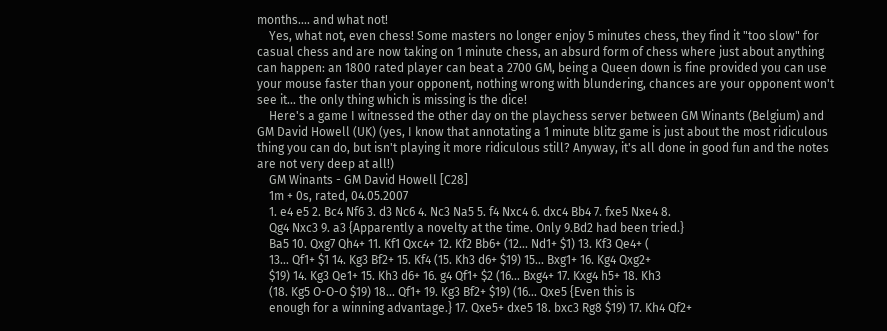months.... and what not!
    Yes, what not, even chess! Some masters no longer enjoy 5 minutes chess, they find it "too slow" for casual chess and are now taking on 1 minute chess, an absurd form of chess where just about anything can happen: an 1800 rated player can beat a 2700 GM, being a Queen down is fine provided you can use your mouse faster than your opponent, nothing wrong with blundering, chances are your opponent won't see it... the only thing which is missing is the dice!
    Here's a game I witnessed the other day on the playchess server between GM Winants (Belgium) and GM David Howell (UK) (yes, I know that annotating a 1 minute blitz game is just about the most ridiculous thing you can do, but isn't playing it more ridiculous still? Anyway, it's all done in good fun and the notes are not very deep at all!)
    GM Winants - GM David Howell [C28]
    1m + 0s, rated, 04.05.2007
    1. e4 e5 2. Bc4 Nf6 3. d3 Nc6 4. Nc3 Na5 5. f4 Nxc4 6. dxc4 Bb4 7. fxe5 Nxe4 8.
    Qg4 Nxc3 9. a3 {Apparently a novelty at the time. Only 9.Bd2 had been tried.}
    Ba5 10. Qxg7 Qh4+ 11. Kf1 Qxc4+ 12. Kf2 Bb6+ (12... Nd1+ $1) 13. Kf3 Qe4+ (
    13... Qf1+ $1 14. Kg3 Bf2+ 15. Kf4 (15. Kh3 d6+ $19) 15... Bxg1+ 16. Kg4 Qxg2+
    $19) 14. Kg3 Qe1+ 15. Kh3 d6+ 16. g4 Qf1+ $2 (16... Bxg4+ 17. Kxg4 h5+ 18. Kh3
    (18. Kg5 O-O-O $19) 18... Qf1+ 19. Kg3 Bf2+ $19) (16... Qxe5 {Even this is
    enough for a winning advantage.} 17. Qxe5+ dxe5 18. bxc3 Rg8 $19) 17. Kh4 Qf2+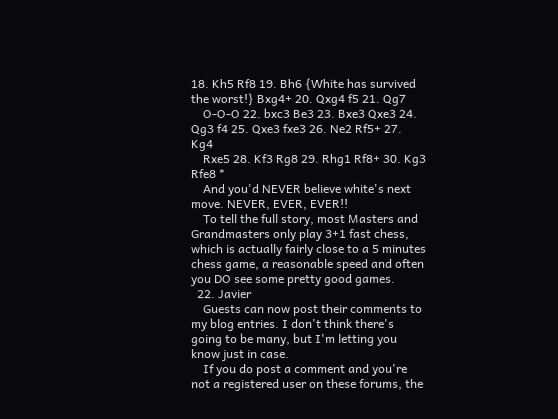18. Kh5 Rf8 19. Bh6 {White has survived the worst!} Bxg4+ 20. Qxg4 f5 21. Qg7
    O-O-O 22. bxc3 Be3 23. Bxe3 Qxe3 24. Qg3 f4 25. Qxe3 fxe3 26. Ne2 Rf5+ 27. Kg4
    Rxe5 28. Kf3 Rg8 29. Rhg1 Rf8+ 30. Kg3 Rfe8 *
    And you'd NEVER believe white's next move. NEVER, EVER, EVER!!
    To tell the full story, most Masters and Grandmasters only play 3+1 fast chess, which is actually fairly close to a 5 minutes chess game, a reasonable speed and often you DO see some pretty good games.
  22. Javier
    Guests can now post their comments to my blog entries. I don't think there's going to be many, but I'm letting you know just in case.
    If you do post a comment and you're not a registered user on these forums, the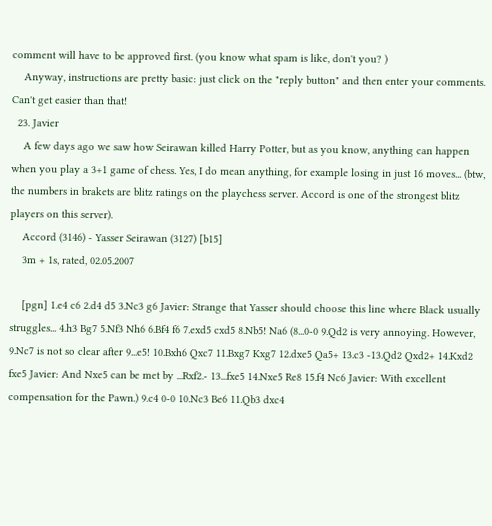comment will have to be approved first. (you know what spam is like, don't you? )
    Anyway, instructions are pretty basic: just click on the "reply button" and then enter your comments. Can't get easier than that!
  23. Javier
    A few days ago we saw how Seirawan killed Harry Potter, but as you know, anything can happen when you play a 3+1 game of chess. Yes, I do mean anything, for example losing in just 16 moves... (btw, the numbers in brakets are blitz ratings on the playchess server. Accord is one of the strongest blitz players on this server).
    Accord (3146) - Yasser Seirawan (3127) [b15]
    3m + 1s, rated, 02.05.2007

    [pgn] 1.e4 c6 2.d4 d5 3.Nc3 g6 Javier: Strange that Yasser should choose this line where Black usually struggles... 4.h3 Bg7 5.Nf3 Nh6 6.Bf4 f6 7.exd5 cxd5 8.Nb5! Na6 (8...0-0 9.Qd2 is very annoying. However, 9.Nc7 is not so clear after 9...e5! 10.Bxh6 Qxc7 11.Bxg7 Kxg7 12.dxe5 Qa5+ 13.c3 -13.Qd2 Qxd2+ 14.Kxd2 fxe5 Javier: And Nxe5 can be met by ...Rxf2.- 13...fxe5 14.Nxe5 Re8 15.f4 Nc6 Javier: With excellent compensation for the Pawn.) 9.c4 0-0 10.Nc3 Be6 11.Qb3 dxc4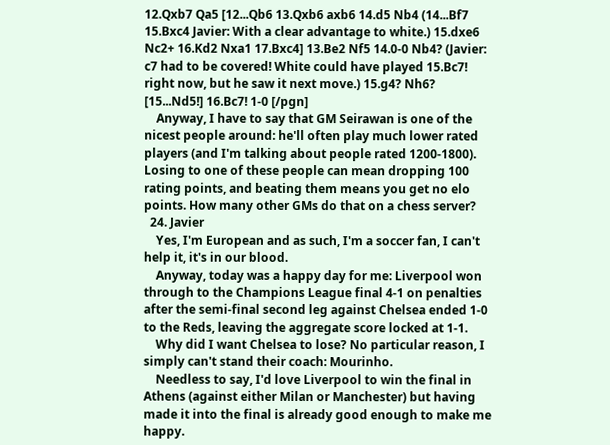12.Qxb7 Qa5 [12...Qb6 13.Qxb6 axb6 14.d5 Nb4 (14...Bf7 15.Bxc4 Javier: With a clear advantage to white.) 15.dxe6 Nc2+ 16.Kd2 Nxa1 17.Bxc4] 13.Be2 Nf5 14.0-0 Nb4? (Javier: c7 had to be covered! White could have played 15.Bc7! right now, but he saw it next move.) 15.g4? Nh6? [15...Nd5!] 16.Bc7! 1-0 [/pgn]
    Anyway, I have to say that GM Seirawan is one of the nicest people around: he'll often play much lower rated players (and I'm talking about people rated 1200-1800). Losing to one of these people can mean dropping 100 rating points, and beating them means you get no elo points. How many other GMs do that on a chess server?
  24. Javier
    Yes, I'm European and as such, I'm a soccer fan, I can't help it, it's in our blood.
    Anyway, today was a happy day for me: Liverpool won through to the Champions League final 4-1 on penalties after the semi-final second leg against Chelsea ended 1-0 to the Reds, leaving the aggregate score locked at 1-1.
    Why did I want Chelsea to lose? No particular reason, I simply can't stand their coach: Mourinho.
    Needless to say, I'd love Liverpool to win the final in Athens (against either Milan or Manchester) but having made it into the final is already good enough to make me happy.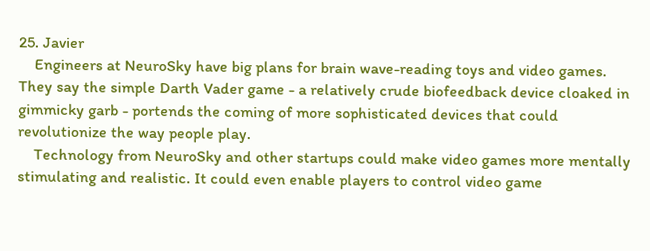25. Javier
    Engineers at NeuroSky have big plans for brain wave-reading toys and video games. They say the simple Darth Vader game - a relatively crude biofeedback device cloaked in gimmicky garb - portends the coming of more sophisticated devices that could revolutionize the way people play.
    Technology from NeuroSky and other startups could make video games more mentally stimulating and realistic. It could even enable players to control video game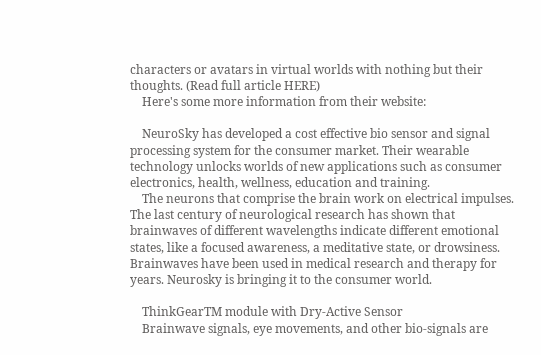characters or avatars in virtual worlds with nothing but their thoughts. (Read full article HERE)
    Here's some more information from their website:

    NeuroSky has developed a cost effective bio sensor and signal processing system for the consumer market. Their wearable technology unlocks worlds of new applications such as consumer electronics, health, wellness, education and training.
    The neurons that comprise the brain work on electrical impulses. The last century of neurological research has shown that brainwaves of different wavelengths indicate different emotional states, like a focused awareness, a meditative state, or drowsiness. Brainwaves have been used in medical research and therapy for years. Neurosky is bringing it to the consumer world.

    ThinkGearTM module with Dry-Active Sensor
    Brainwave signals, eye movements, and other bio-signals are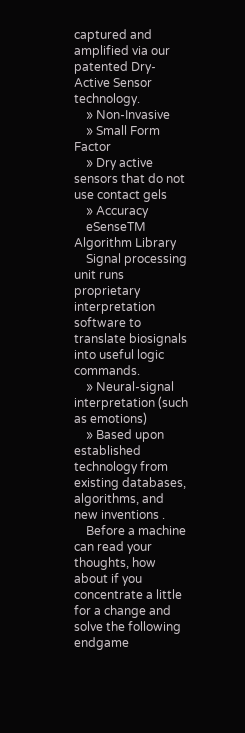captured and amplified via our patented Dry-Active Sensor technology.
    » Non-Invasive
    » Small Form Factor
    » Dry active sensors that do not use contact gels
    » Accuracy
    eSenseTM Algorithm Library
    Signal processing unit runs proprietary interpretation software to translate biosignals into useful logic commands.
    » Neural-signal interpretation (such as emotions)
    » Based upon established technology from existing databases, algorithms, and new inventions .
    Before a machine can read your thoughts, how about if you concentrate a little for a change and solve the following endgame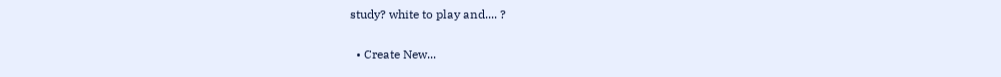study? white to play and.... ?

  • Create New...